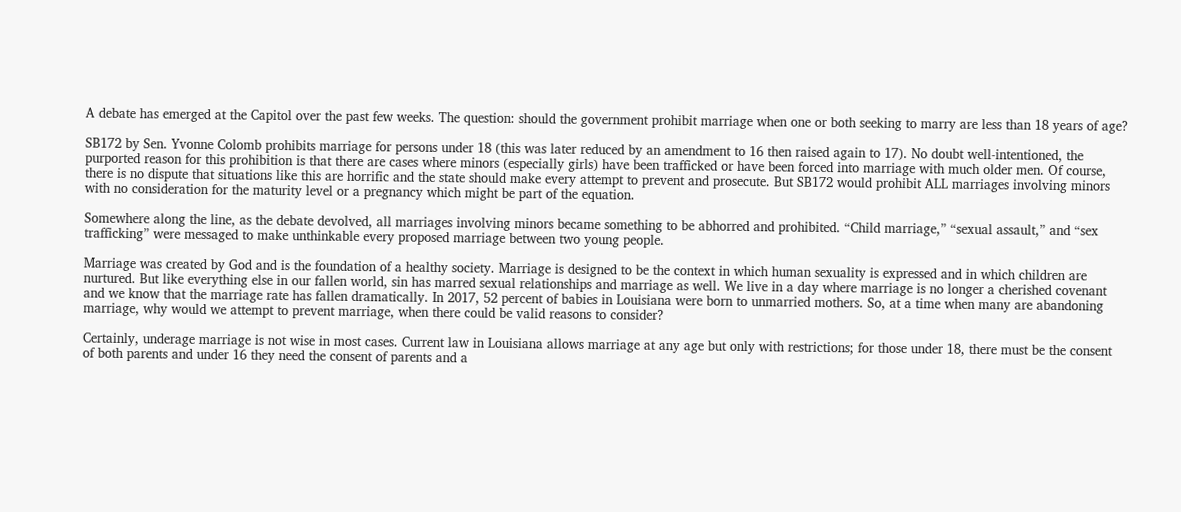A debate has emerged at the Capitol over the past few weeks. The question: should the government prohibit marriage when one or both seeking to marry are less than 18 years of age?

SB172 by Sen. Yvonne Colomb prohibits marriage for persons under 18 (this was later reduced by an amendment to 16 then raised again to 17). No doubt well-intentioned, the purported reason for this prohibition is that there are cases where minors (especially girls) have been trafficked or have been forced into marriage with much older men. Of course, there is no dispute that situations like this are horrific and the state should make every attempt to prevent and prosecute. But SB172 would prohibit ALL marriages involving minors with no consideration for the maturity level or a pregnancy which might be part of the equation.

Somewhere along the line, as the debate devolved, all marriages involving minors became something to be abhorred and prohibited. “Child marriage,” “sexual assault,” and “sex trafficking” were messaged to make unthinkable every proposed marriage between two young people.

Marriage was created by God and is the foundation of a healthy society. Marriage is designed to be the context in which human sexuality is expressed and in which children are nurtured. But like everything else in our fallen world, sin has marred sexual relationships and marriage as well. We live in a day where marriage is no longer a cherished covenant and we know that the marriage rate has fallen dramatically. In 2017, 52 percent of babies in Louisiana were born to unmarried mothers. So, at a time when many are abandoning marriage, why would we attempt to prevent marriage, when there could be valid reasons to consider?

Certainly, underage marriage is not wise in most cases. Current law in Louisiana allows marriage at any age but only with restrictions; for those under 18, there must be the consent of both parents and under 16 they need the consent of parents and a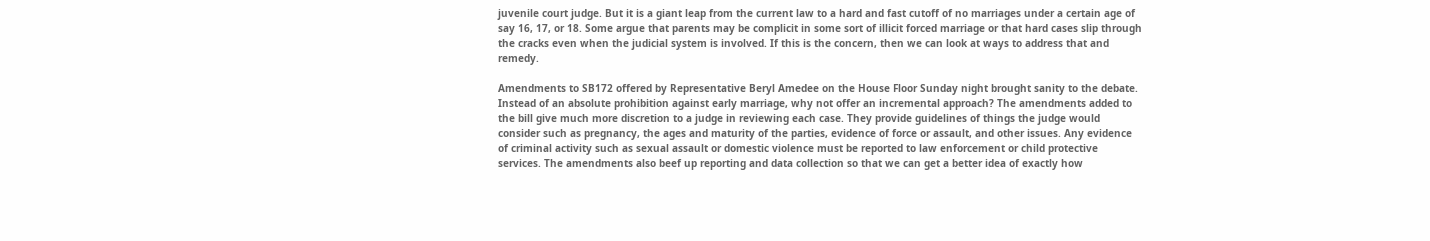juvenile court judge. But it is a giant leap from the current law to a hard and fast cutoff of no marriages under a certain age of say 16, 17, or 18. Some argue that parents may be complicit in some sort of illicit forced marriage or that hard cases slip through the cracks even when the judicial system is involved. If this is the concern, then we can look at ways to address that and remedy.

Amendments to SB172 offered by Representative Beryl Amedee on the House Floor Sunday night brought sanity to the debate. Instead of an absolute prohibition against early marriage, why not offer an incremental approach? The amendments added to the bill give much more discretion to a judge in reviewing each case. They provide guidelines of things the judge would consider such as pregnancy, the ages and maturity of the parties, evidence of force or assault, and other issues. Any evidence of criminal activity such as sexual assault or domestic violence must be reported to law enforcement or child protective services. The amendments also beef up reporting and data collection so that we can get a better idea of exactly how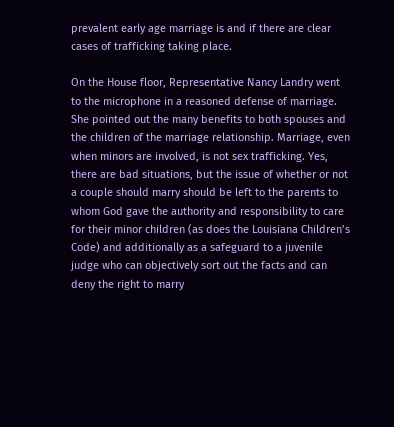prevalent early age marriage is and if there are clear cases of trafficking taking place.

On the House floor, Representative Nancy Landry went to the microphone in a reasoned defense of marriage. She pointed out the many benefits to both spouses and the children of the marriage relationship. Marriage, even when minors are involved, is not sex trafficking. Yes, there are bad situations, but the issue of whether or not a couple should marry should be left to the parents to whom God gave the authority and responsibility to care for their minor children (as does the Louisiana Children’s Code) and additionally as a safeguard to a juvenile judge who can objectively sort out the facts and can deny the right to marry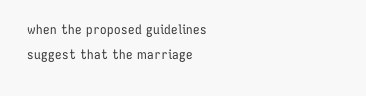when the proposed guidelines suggest that the marriage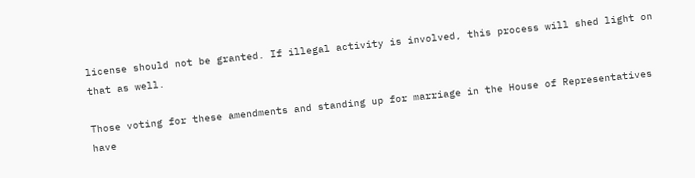license should not be granted. If illegal activity is involved, this process will shed light on that as well.

Those voting for these amendments and standing up for marriage in the House of Representatives have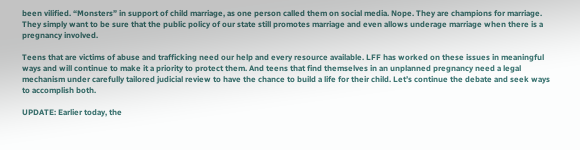been vilified. “Monsters” in support of child marriage, as one person called them on social media. Nope. They are champions for marriage. They simply want to be sure that the public policy of our state still promotes marriage and even allows underage marriage when there is a pregnancy involved.

Teens that are victims of abuse and trafficking need our help and every resource available. LFF has worked on these issues in meaningful ways and will continue to make it a priority to protect them. And teens that find themselves in an unplanned pregnancy need a legal mechanism under carefully tailored judicial review to have the chance to build a life for their child. Let’s continue the debate and seek ways to accomplish both.

UPDATE: Earlier today, the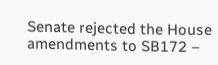Senate rejected the House amendments to SB172 –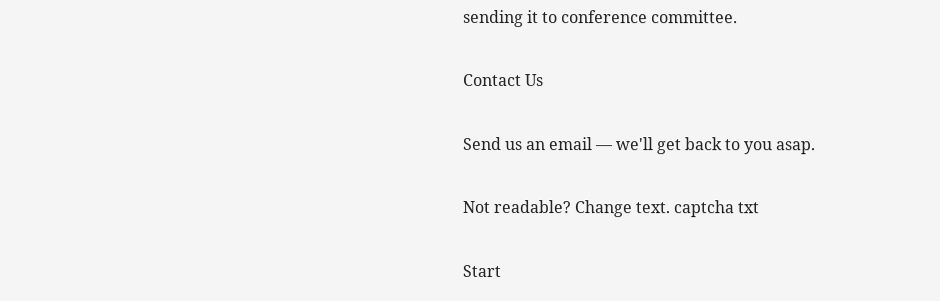sending it to conference committee.

Contact Us

Send us an email — we'll get back to you asap.

Not readable? Change text. captcha txt

Start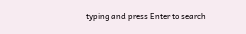typing and press Enter to search